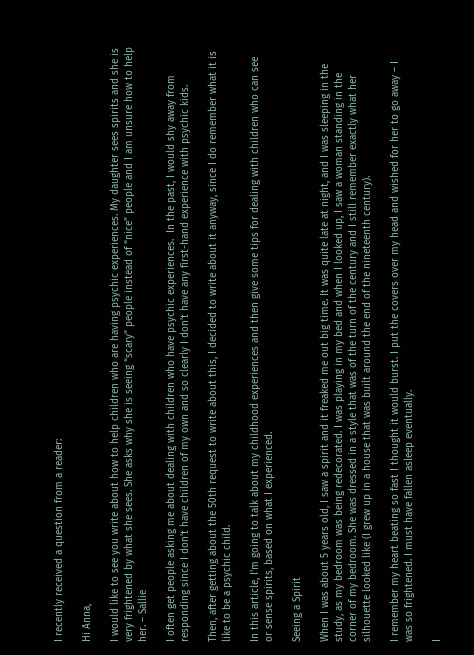I recently received a question from a reader:

Hi Anna,

I would like to see you write about how to help children who are having psychic experiences. My daughter sees spirits and she is very frightened by what she sees. She asks why she is seeing “scary” people instead of “nice” people and I am unsure how to help her. – Sallie

I often get people asking me about dealing with children who have psychic experiences.  In the past, I would shy away from responding since I don’t have children of my own and so clearly I don’t have any first-hand experience with psychic kids.

Then, after getting about the 50th request to write about this, I decided to write about it anyway, since I do remember what it is like to be a psychic child.

In this article, I’m going to talk about my childhood experiences and then give some tips for dealing with children who can see or sense spirits, based on what I experienced.

Seeing a Spirit

When I was about 5 years old, I saw a spirit and it freaked me out big time. It was quite late at night, and I was sleeping in the study, as my bedroom was being redecorated. I was playing in my bed and when I looked up, I saw a woman standing in the corner of my bedroom. She was dressed in a style that was of the turn of the century and I still remember exactly what her silhouette looked like (I grew up in a house that was built around the end of the nineteenth century).

I remember my heart beating so fast I thought it would burst. I put the covers over my head and wished for her to go away – I was so frightened. I must have fallen asleep eventually.

I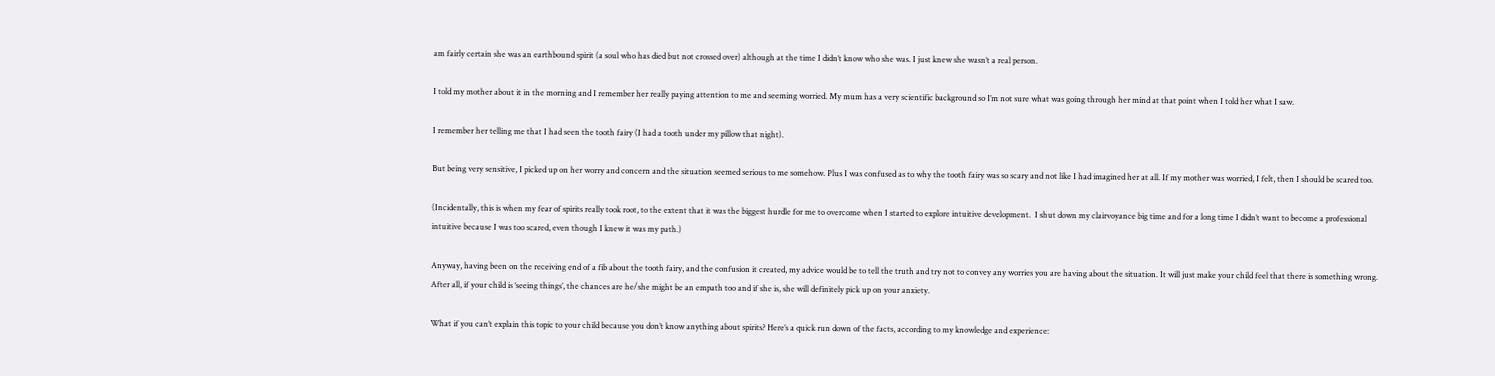am fairly certain she was an earthbound spirit (a soul who has died but not crossed over) although at the time I didn’t know who she was. I just knew she wasn’t a real person.

I told my mother about it in the morning and I remember her really paying attention to me and seeming worried. My mum has a very scientific background so I’m not sure what was going through her mind at that point when I told her what I saw.

I remember her telling me that I had seen the tooth fairy (I had a tooth under my pillow that night).

But being very sensitive, I picked up on her worry and concern and the situation seemed serious to me somehow. Plus I was confused as to why the tooth fairy was so scary and not like I had imagined her at all. If my mother was worried, I felt, then I should be scared too.

(Incidentally, this is when my fear of spirits really took root, to the extent that it was the biggest hurdle for me to overcome when I started to explore intuitive development.  I shut down my clairvoyance big time and for a long time I didn’t want to become a professional intuitive because I was too scared, even though I knew it was my path.)

Anyway, having been on the receiving end of a fib about the tooth fairy, and the confusion it created, my advice would be to tell the truth and try not to convey any worries you are having about the situation. It will just make your child feel that there is something wrong. After all, if your child is ‘seeing things’, the chances are he/she might be an empath too and if she is, she will definitely pick up on your anxiety.

What if you can’t explain this topic to your child because you don’t know anything about spirits? Here’s a quick run down of the facts, according to my knowledge and experience: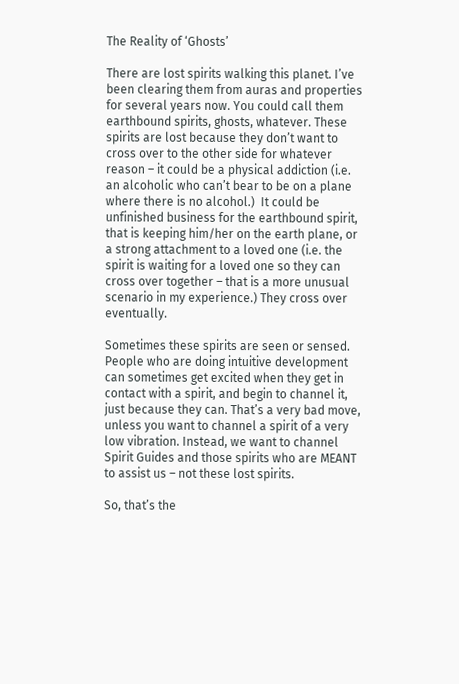The Reality of ‘Ghosts’

There are lost spirits walking this planet. I’ve been clearing them from auras and properties for several years now. You could call them earthbound spirits, ghosts, whatever. These spirits are lost because they don’t want to cross over to the other side for whatever reason – it could be a physical addiction (i.e. an alcoholic who can’t bear to be on a plane where there is no alcohol.)  It could be unfinished business for the earthbound spirit, that is keeping him/her on the earth plane, or a strong attachment to a loved one (i.e. the spirit is waiting for a loved one so they can cross over together – that is a more unusual scenario in my experience.) They cross over eventually.

Sometimes these spirits are seen or sensed. People who are doing intuitive development can sometimes get excited when they get in contact with a spirit, and begin to channel it, just because they can. That’s a very bad move, unless you want to channel a spirit of a very low vibration. Instead, we want to channel Spirit Guides and those spirits who are MEANT to assist us – not these lost spirits.

So, that’s the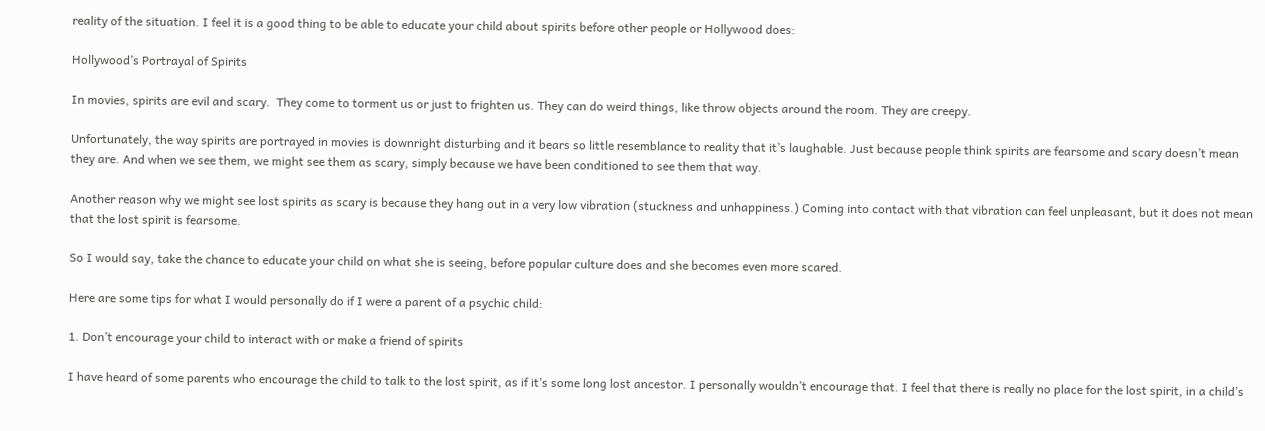reality of the situation. I feel it is a good thing to be able to educate your child about spirits before other people or Hollywood does:

Hollywood’s Portrayal of Spirits

In movies, spirits are evil and scary.  They come to torment us or just to frighten us. They can do weird things, like throw objects around the room. They are creepy.

Unfortunately, the way spirits are portrayed in movies is downright disturbing and it bears so little resemblance to reality that it’s laughable. Just because people think spirits are fearsome and scary doesn’t mean they are. And when we see them, we might see them as scary, simply because we have been conditioned to see them that way.

Another reason why we might see lost spirits as scary is because they hang out in a very low vibration (stuckness and unhappiness.) Coming into contact with that vibration can feel unpleasant, but it does not mean that the lost spirit is fearsome.

So I would say, take the chance to educate your child on what she is seeing, before popular culture does and she becomes even more scared.

Here are some tips for what I would personally do if I were a parent of a psychic child:

1. Don’t encourage your child to interact with or make a friend of spirits

I have heard of some parents who encourage the child to talk to the lost spirit, as if it’s some long lost ancestor. I personally wouldn’t encourage that. I feel that there is really no place for the lost spirit, in a child’s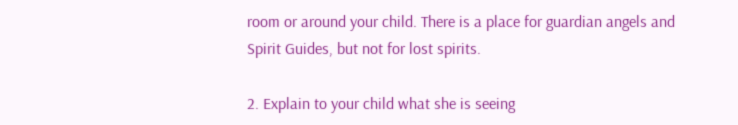room or around your child. There is a place for guardian angels and Spirit Guides, but not for lost spirits.

2. Explain to your child what she is seeing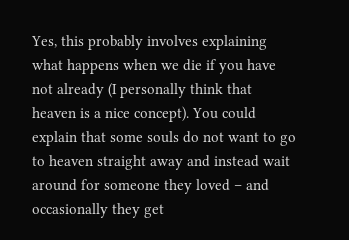Yes, this probably involves explaining what happens when we die if you have not already (I personally think that heaven is a nice concept). You could explain that some souls do not want to go to heaven straight away and instead wait around for someone they loved – and occasionally they get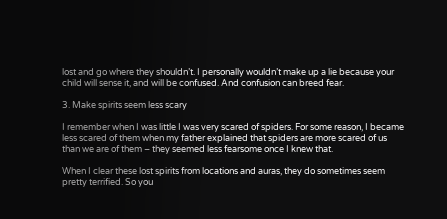lost and go where they shouldn’t. I personally wouldn’t make up a lie because your child will sense it, and will be confused. And confusion can breed fear.

3. Make spirits seem less scary

I remember when I was little I was very scared of spiders. For some reason, I became less scared of them when my father explained that spiders are more scared of us than we are of them – they seemed less fearsome once I knew that.

When I clear these lost spirits from locations and auras, they do sometimes seem pretty terrified. So you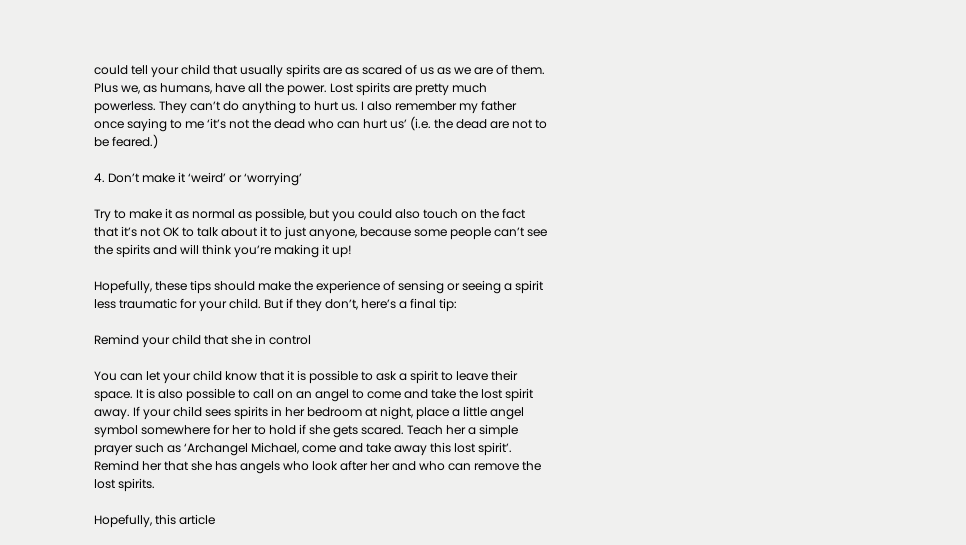could tell your child that usually spirits are as scared of us as we are of them. Plus we, as humans, have all the power. Lost spirits are pretty much powerless. They can’t do anything to hurt us. I also remember my father once saying to me ‘it’s not the dead who can hurt us’ (i.e. the dead are not to be feared.)

4. Don’t make it ‘weird’ or ‘worrying’

Try to make it as normal as possible, but you could also touch on the fact that it’s not OK to talk about it to just anyone, because some people can’t see the spirits and will think you’re making it up!

Hopefully, these tips should make the experience of sensing or seeing a spirit less traumatic for your child. But if they don’t, here’s a final tip:

Remind your child that she in control

You can let your child know that it is possible to ask a spirit to leave their space. It is also possible to call on an angel to come and take the lost spirit away. If your child sees spirits in her bedroom at night, place a little angel symbol somewhere for her to hold if she gets scared. Teach her a simple prayer such as ‘Archangel Michael, come and take away this lost spirit’.  Remind her that she has angels who look after her and who can remove the lost spirits.

Hopefully, this article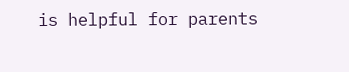is helpful for parents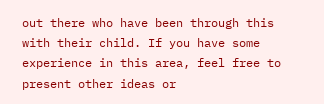out there who have been through this with their child. If you have some experience in this area, feel free to present other ideas or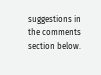suggestions in the comments section below.